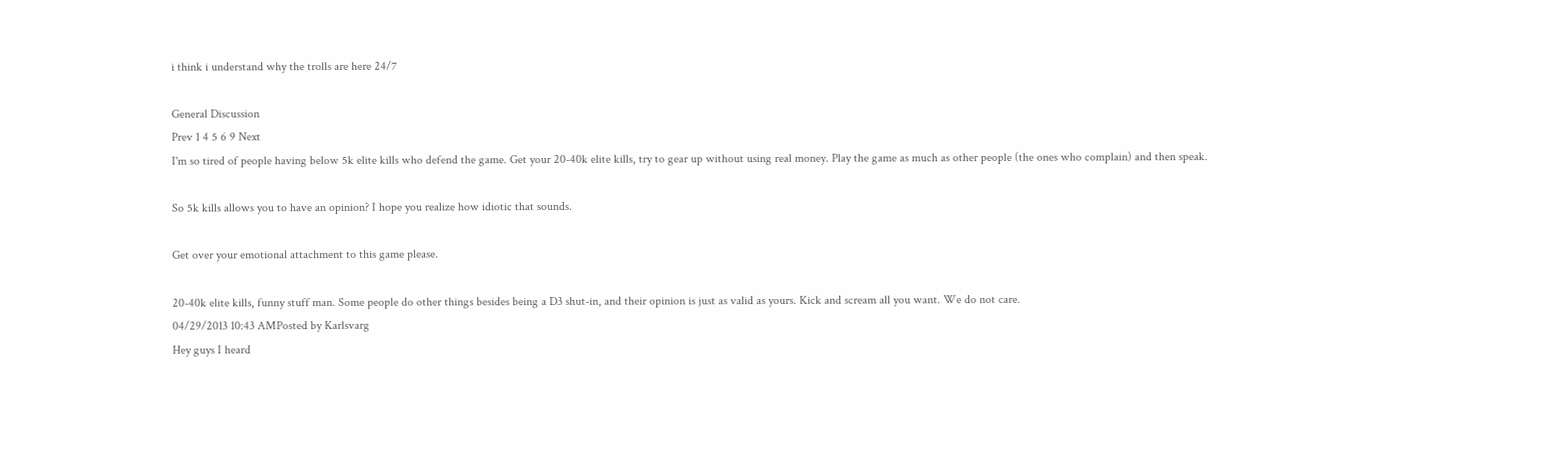i think i understand why the trolls are here 24/7

General Discussion
Prev 1 4 5 6 9 Next
I'm so tired of people having below 5k elite kills who defend the game. Get your 20-40k elite kills, try to gear up without using real money. Play the game as much as other people (the ones who complain) and then speak.

So 5k kills allows you to have an opinion? I hope you realize how idiotic that sounds.

Get over your emotional attachment to this game please.

20-40k elite kills, funny stuff man. Some people do other things besides being a D3 shut-in, and their opinion is just as valid as yours. Kick and scream all you want. We do not care.
04/29/2013 10:43 AMPosted by Karlsvarg
Hey guys I heard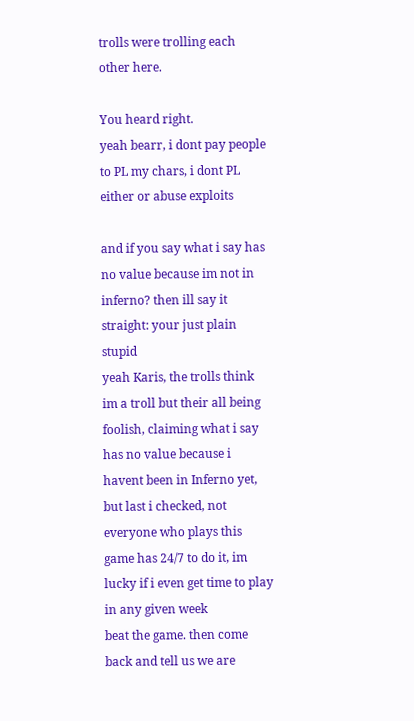trolls were trolling each other here.

You heard right.
yeah bearr, i dont pay people to PL my chars, i dont PL either or abuse exploits

and if you say what i say has no value because im not in inferno? then ill say it straight: your just plain stupid
yeah Karis, the trolls think im a troll but their all being foolish, claiming what i say has no value because i havent been in Inferno yet, but last i checked, not everyone who plays this game has 24/7 to do it, im lucky if i even get time to play in any given week
beat the game. then come back and tell us we are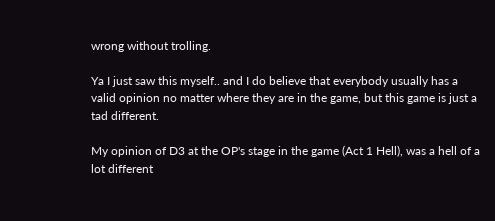wrong without trolling.

Ya I just saw this myself.. and I do believe that everybody usually has a valid opinion no matter where they are in the game, but this game is just a tad different.

My opinion of D3 at the OP's stage in the game (Act 1 Hell), was a hell of a lot different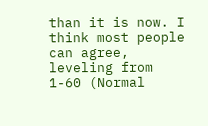than it is now. I think most people can agree, leveling from 1-60 (Normal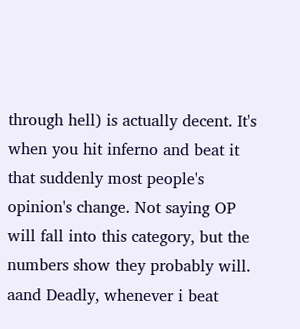through hell) is actually decent. It's when you hit inferno and beat it that suddenly most people's opinion's change. Not saying OP will fall into this category, but the numbers show they probably will.
aand Deadly, whenever i beat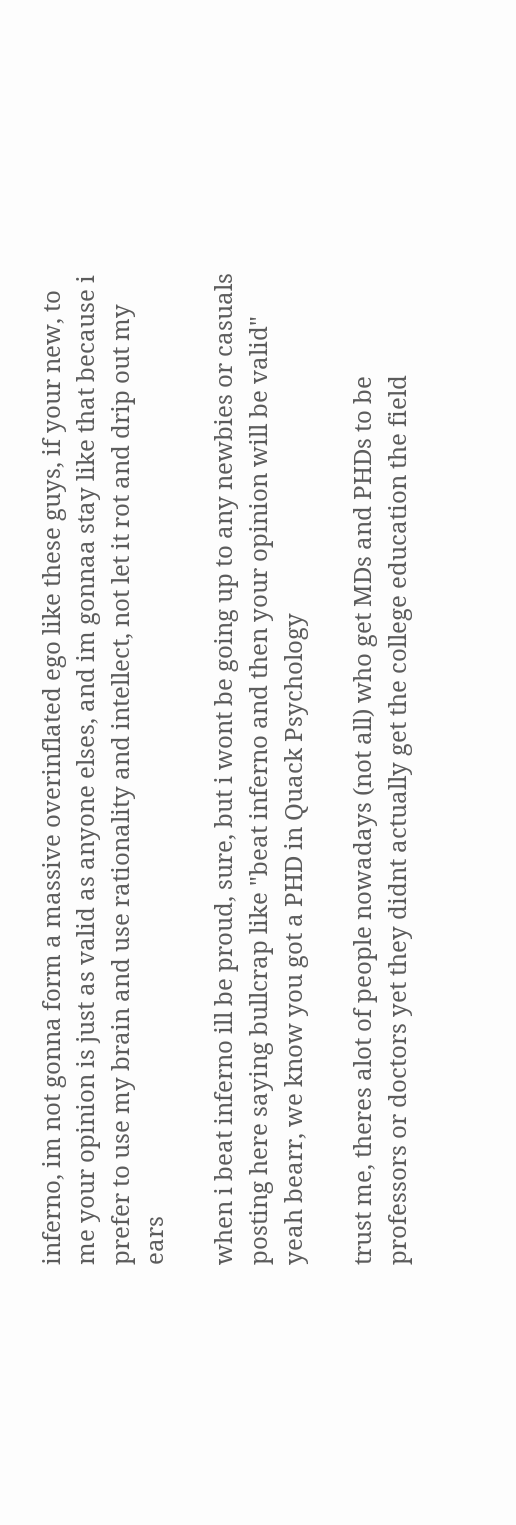inferno, im not gonna form a massive overinflated ego like these guys, if your new, to me your opinion is just as valid as anyone elses, and im gonnaa stay like that because i prefer to use my brain and use rationality and intellect, not let it rot and drip out my ears

when i beat inferno ill be proud, sure, but i wont be going up to any newbies or casuals posting here saying bullcrap like "beat inferno and then your opinion will be valid"
yeah bearr, we know you got a PHD in Quack Psychology

trust me, theres alot of people nowadays (not all) who get MDs and PHDs to be professors or doctors yet they didnt actually get the college education the field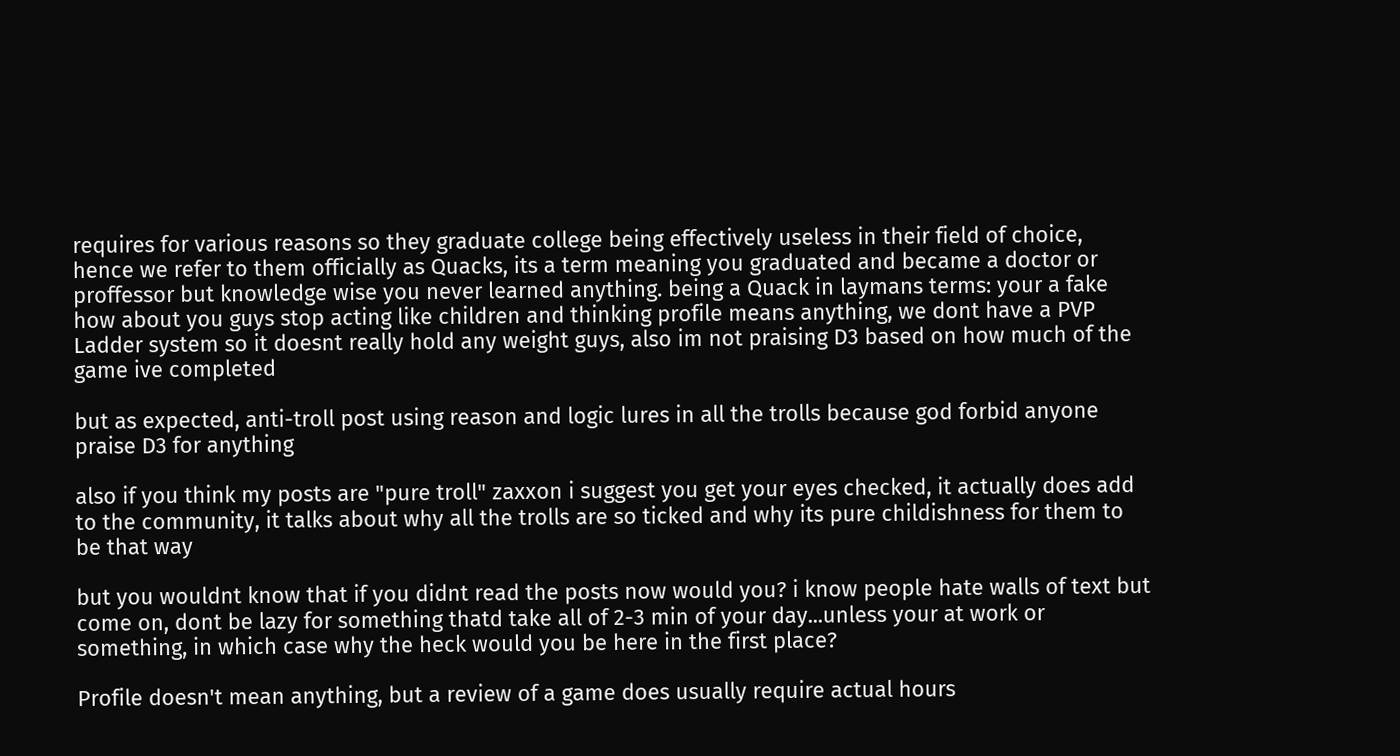requires for various reasons so they graduate college being effectively useless in their field of choice, hence we refer to them officially as Quacks, its a term meaning you graduated and became a doctor or proffessor but knowledge wise you never learned anything. being a Quack in laymans terms: your a fake
how about you guys stop acting like children and thinking profile means anything, we dont have a PVP Ladder system so it doesnt really hold any weight guys, also im not praising D3 based on how much of the game ive completed

but as expected, anti-troll post using reason and logic lures in all the trolls because god forbid anyone praise D3 for anything

also if you think my posts are "pure troll" zaxxon i suggest you get your eyes checked, it actually does add to the community, it talks about why all the trolls are so ticked and why its pure childishness for them to be that way

but you wouldnt know that if you didnt read the posts now would you? i know people hate walls of text but come on, dont be lazy for something thatd take all of 2-3 min of your day...unless your at work or something, in which case why the heck would you be here in the first place?

Profile doesn't mean anything, but a review of a game does usually require actual hours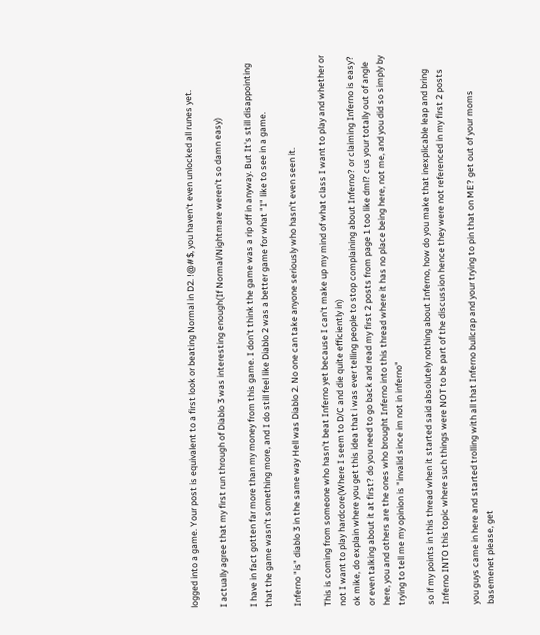logged into a game. Your post is equivalent to a first look or beating Normal in D2. !@#$, you haven't even unlocked all runes yet.

I actually agree that my first run through of Diablo 3 was interesting enough(If Normal/Nightmare weren't so damn easy)

I have in fact gotten far more than my money from this game. I don't think the game was a rip off in anyway. But It's still disappointing that the game wasn't something more, and I do still feel like Diablo 2 was a better game for what "I" like to see in a game.

Inferno "is" diablo 3 in the same way Hell was Diablo 2. No one can take anyone seriously who hasn't even seen it.

This is coming from someone who hasn't beat Inferno yet because I can't make up my mind of what class I want to play and whether or not I want to play hardcore(Where I seem to D/C and die quite efficiently in)
ok mike, do explain where you get this idea that i was ever telling people to stop complaining about Inferno? or claiming Inferno is easy? or even talking about it at first? do you need to go back and read my first 2 posts from page 1 too like dml? cus your totally out of angle here, you and others are the ones who brought Inferno into this thread where it has no place being here, not me, and you did so simply by trying to tell me my opinion is "invalid since im not in inferno"

so if my points in this thread when it started said absolutely nothing about Inferno, how do you make that inexplicable leap and bring Inferno INTO this topic where such things were NOT to be part of the discussion hence they were not referenced in my first 2 posts

you guys came in here and started trolling with all that Inferno bullcrap and your trying to pin that on ME? get out of your moms basemenet please, get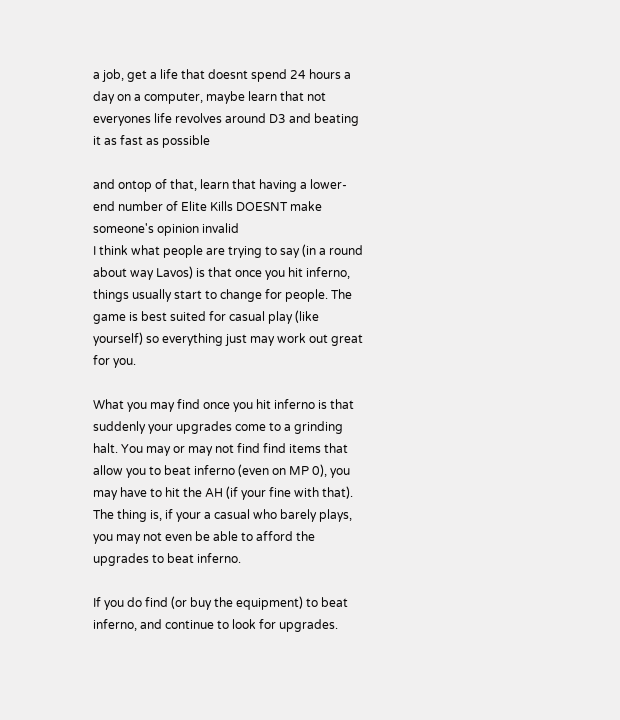a job, get a life that doesnt spend 24 hours a day on a computer, maybe learn that not everyones life revolves around D3 and beating it as fast as possible

and ontop of that, learn that having a lower-end number of Elite Kills DOESNT make someone's opinion invalid
I think what people are trying to say (in a round about way Lavos) is that once you hit inferno, things usually start to change for people. The game is best suited for casual play (like yourself) so everything just may work out great for you.

What you may find once you hit inferno is that suddenly your upgrades come to a grinding halt. You may or may not find find items that allow you to beat inferno (even on MP 0), you may have to hit the AH (if your fine with that). The thing is, if your a casual who barely plays, you may not even be able to afford the upgrades to beat inferno.

If you do find (or buy the equipment) to beat inferno, and continue to look for upgrades.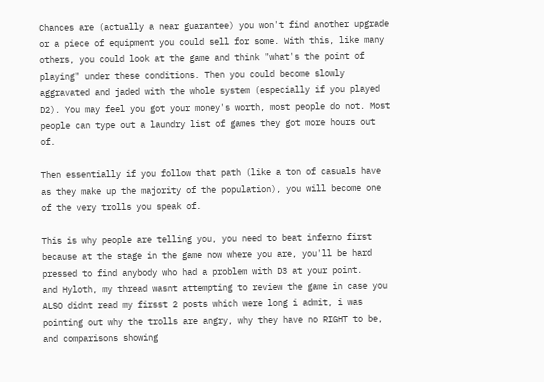Chances are (actually a near guarantee) you won't find another upgrade or a piece of equipment you could sell for some. With this, like many others, you could look at the game and think "what's the point of playing" under these conditions. Then you could become slowly aggravated and jaded with the whole system (especially if you played D2). You may feel you got your money's worth, most people do not. Most people can type out a laundry list of games they got more hours out of.

Then essentially if you follow that path (like a ton of casuals have as they make up the majority of the population), you will become one of the very trolls you speak of.

This is why people are telling you, you need to beat inferno first because at the stage in the game now where you are, you'll be hard pressed to find anybody who had a problem with D3 at your point.
and Hyloth, my thread wasnt attempting to review the game in case you ALSO didnt read my firsst 2 posts which were long i admit, i was pointing out why the trolls are angry, why they have no RIGHT to be, and comparisons showing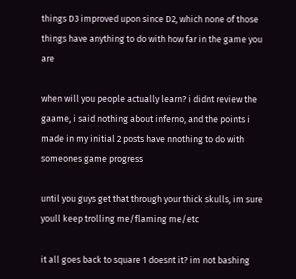things D3 improved upon since D2, which none of those things have anything to do with how far in the game you are

when will you people actually learn? i didnt review the gaame, i said nothing about inferno, and the points i made in my initial 2 posts have nnothing to do with someones game progress

until you guys get that through your thick skulls, im sure youll keep trolling me/flaming me/etc

it all goes back to square 1 doesnt it? im not bashing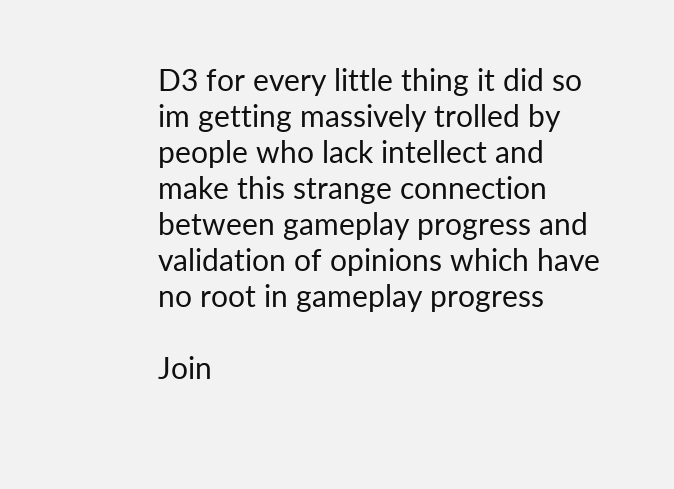D3 for every little thing it did so im getting massively trolled by people who lack intellect and make this strange connection between gameplay progress and validation of opinions which have no root in gameplay progress

Join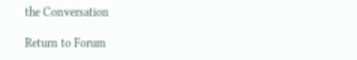the Conversation

Return to Forum